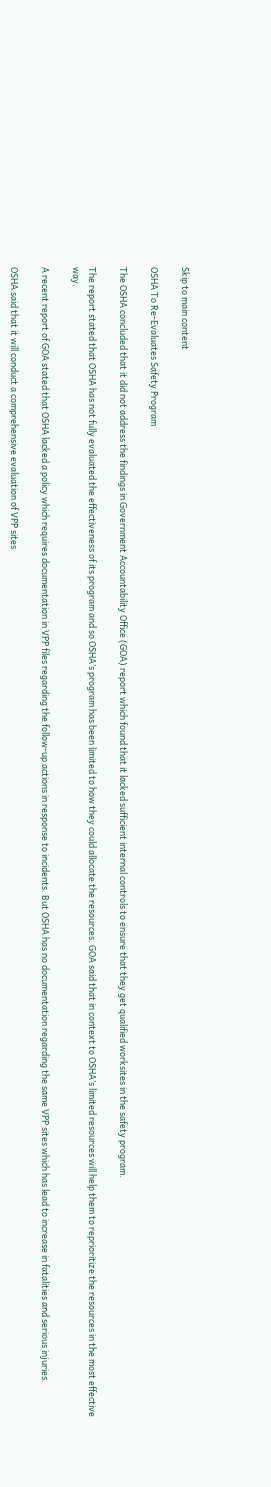Skip to main content

OSHA To Re-Evaluates Safety Program

The OSHA concluded that it did not address the findings in Government Accountability Office (GOA) report which found that it lacked sufficient internal controls to ensure that they get qualified worksites in the safety program.

The report stated that OSHA has not fully evaluated the effectiveness of its program and so OSHA’s program has been limited to how they could allocate the resources. GOA said that in context to OSHA’s limited resources will help them to reprioritize the resources in the most effective way.

A recent report of GOA stated that OSHA lacked a policy which requires documentation in VPP files regarding the follow-up actions in response to incidents. But OSHA has no documentation regarding the same VPP sites which has lead to increase in fatalities and serious injuries.

OSHA said that it will conduct a comprehensive evaluation of VPP sites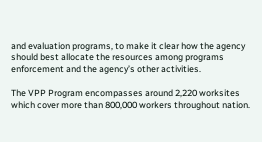and evaluation programs, to make it clear how the agency should best allocate the resources among programs enforcement and the agency’s other activities.

The VPP Program encompasses around 2,220 worksites which cover more than 800,000 workers throughout nation.